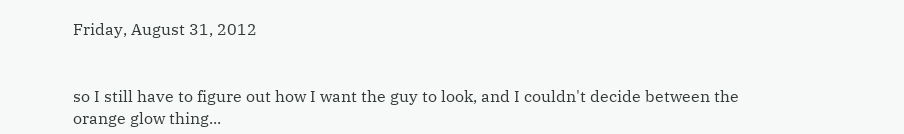Friday, August 31, 2012


so I still have to figure out how I want the guy to look, and I couldn't decide between the orange glow thing...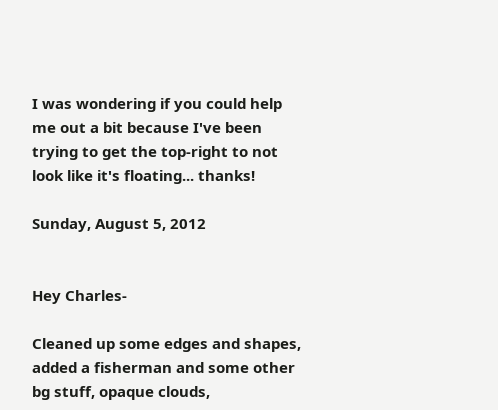I was wondering if you could help me out a bit because I've been trying to get the top-right to not look like it's floating... thanks!

Sunday, August 5, 2012


Hey Charles-

Cleaned up some edges and shapes, added a fisherman and some other bg stuff, opaque clouds,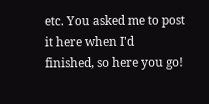etc. You asked me to post it here when I'd finished, so here you go!